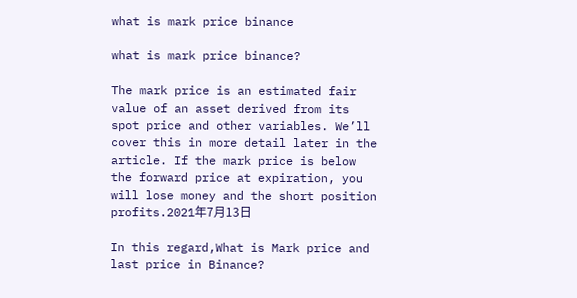what is mark price binance

what is mark price binance?

The mark price is an estimated fair value of an asset derived from its spot price and other variables. We’ll cover this in more detail later in the article. If the mark price is below the forward price at expiration, you will lose money and the short position profits.2021年7月13日

In this regard,What is Mark price and last price in Binance?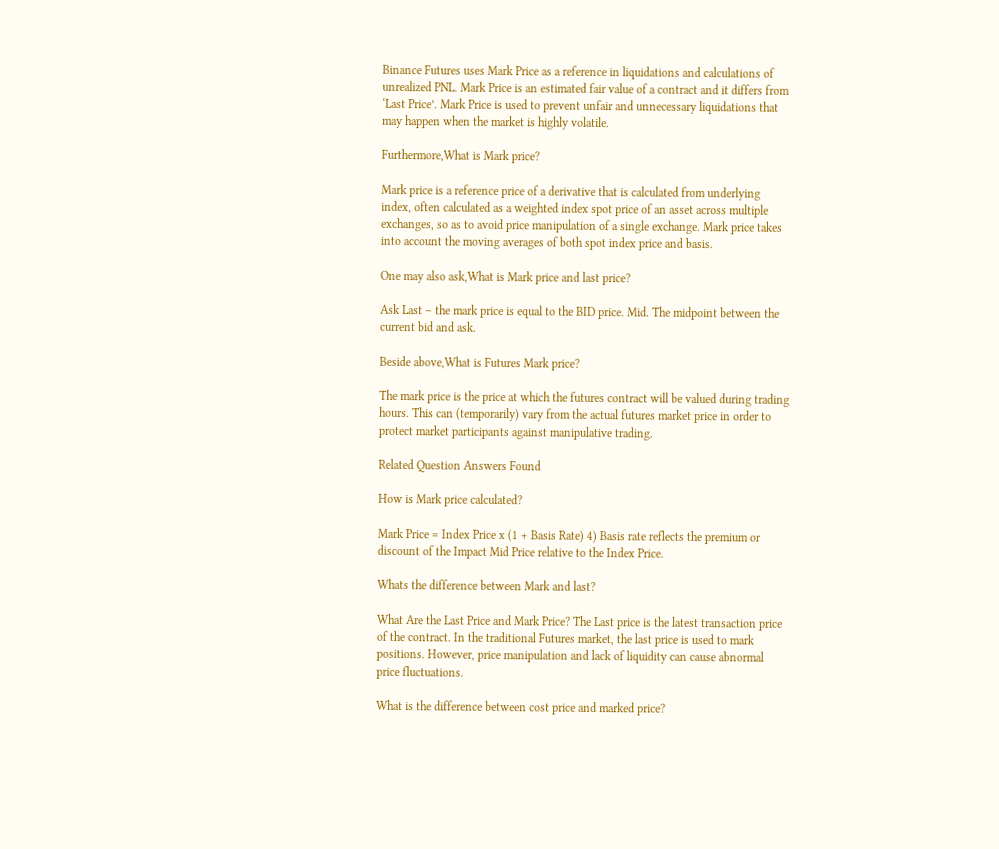Binance Futures uses Mark Price as a reference in liquidations and calculations of unrealized PNL. Mark Price is an estimated fair value of a contract and it differs from ‘Last Price’. Mark Price is used to prevent unfair and unnecessary liquidations that may happen when the market is highly volatile.

Furthermore,What is Mark price?

Mark price is a reference price of a derivative that is calculated from underlying index, often calculated as a weighted index spot price of an asset across multiple exchanges, so as to avoid price manipulation of a single exchange. Mark price takes into account the moving averages of both spot index price and basis.

One may also ask,What is Mark price and last price?

Ask Last – the mark price is equal to the BID price. Mid. The midpoint between the current bid and ask.

Beside above,What is Futures Mark price?

The mark price is the price at which the futures contract will be valued during trading hours. This can (temporarily) vary from the actual futures market price in order to protect market participants against manipulative trading.

Related Question Answers Found

How is Mark price calculated?

Mark Price = Index Price x (1 + Basis Rate) 4) Basis rate reflects the premium or discount of the Impact Mid Price relative to the Index Price.

Whats the difference between Mark and last?

What Are the Last Price and Mark Price? The Last price is the latest transaction price of the contract. In the traditional Futures market, the last price is used to mark positions. However, price manipulation and lack of liquidity can cause abnormal price fluctuations.

What is the difference between cost price and marked price?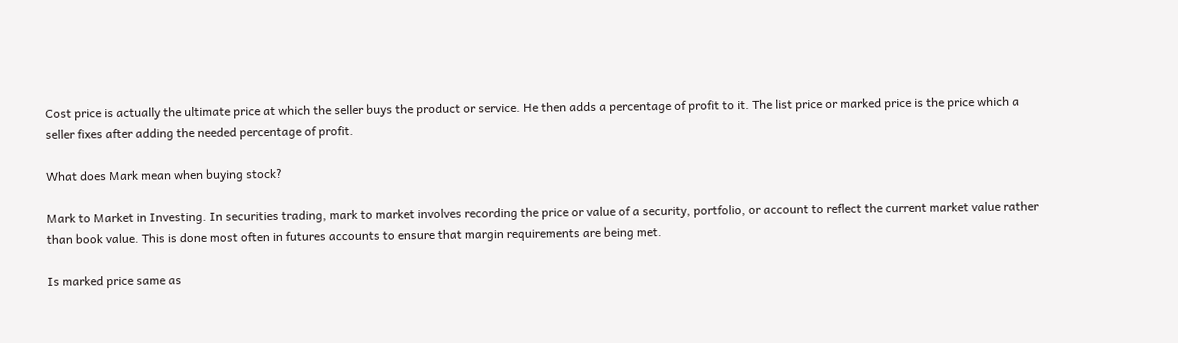Cost price is actually the ultimate price at which the seller buys the product or service. He then adds a percentage of profit to it. The list price or marked price is the price which a seller fixes after adding the needed percentage of profit.

What does Mark mean when buying stock?

Mark to Market in Investing. In securities trading, mark to market involves recording the price or value of a security, portfolio, or account to reflect the current market value rather than book value. This is done most often in futures accounts to ensure that margin requirements are being met.

Is marked price same as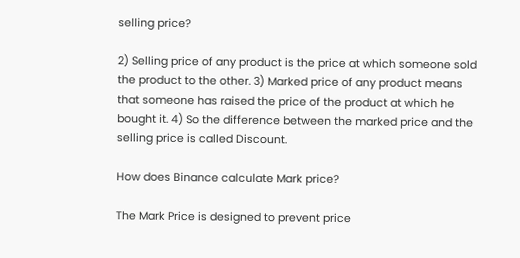selling price?

2) Selling price of any product is the price at which someone sold the product to the other. 3) Marked price of any product means that someone has raised the price of the product at which he bought it. 4) So the difference between the marked price and the selling price is called Discount.

How does Binance calculate Mark price?

The Mark Price is designed to prevent price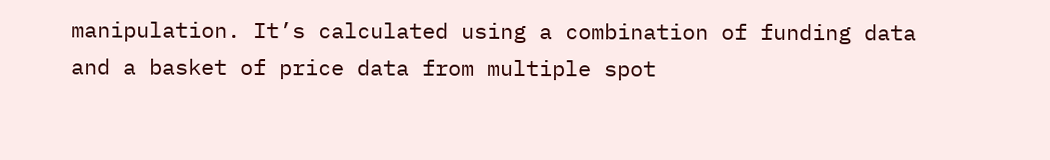manipulation. It’s calculated using a combination of funding data and a basket of price data from multiple spot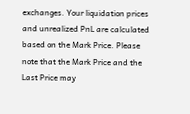exchanges. Your liquidation prices and unrealized PnL are calculated based on the Mark Price. Please note that the Mark Price and the Last Price may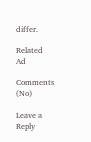differ.

Related Ad

Comments (No)

Leave a Reply